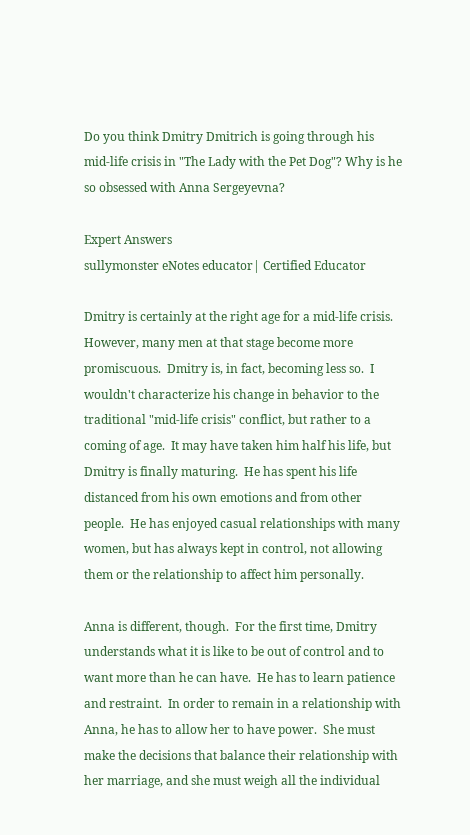Do you think Dmitry Dmitrich is going through his mid-life crisis in "The Lady with the Pet Dog"? Why is he so obsessed with Anna Sergeyevna?

Expert Answers
sullymonster eNotes educator| Certified Educator

Dmitry is certainly at the right age for a mid-life crisis.  However, many men at that stage become more promiscuous.  Dmitry is, in fact, becoming less so.  I wouldn't characterize his change in behavior to the traditional "mid-life crisis" conflict, but rather to a coming of age.  It may have taken him half his life, but Dmitry is finally maturing.  He has spent his life distanced from his own emotions and from other people.  He has enjoyed casual relationships with many women, but has always kept in control, not allowing them or the relationship to affect him personally.

Anna is different, though.  For the first time, Dmitry understands what it is like to be out of control and to want more than he can have.  He has to learn patience and restraint.  In order to remain in a relationship with Anna, he has to allow her to have power.  She must make the decisions that balance their relationship with her marriage, and she must weigh all the individual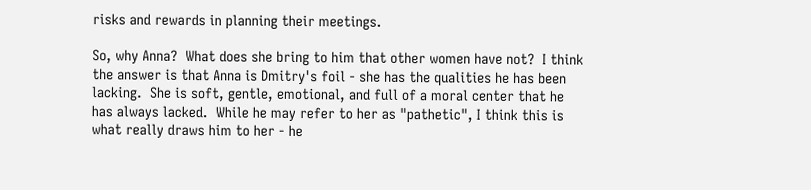risks and rewards in planning their meetings.

So, why Anna?  What does she bring to him that other women have not?  I think the answer is that Anna is Dmitry's foil - she has the qualities he has been lacking.  She is soft, gentle, emotional, and full of a moral center that he has always lacked.  While he may refer to her as "pathetic", I think this is what really draws him to her - he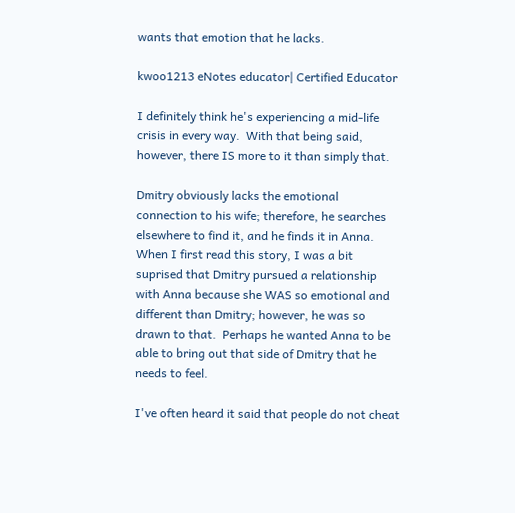wants that emotion that he lacks.

kwoo1213 eNotes educator| Certified Educator

I definitely think he's experiencing a mid-life crisis in every way.  With that being said, however, there IS more to it than simply that.

Dmitry obviously lacks the emotional connection to his wife; therefore, he searches elsewhere to find it, and he finds it in Anna.  When I first read this story, I was a bit suprised that Dmitry pursued a relationship with Anna because she WAS so emotional and different than Dmitry; however, he was so drawn to that.  Perhaps he wanted Anna to be able to bring out that side of Dmitry that he needs to feel.

I've often heard it said that people do not cheat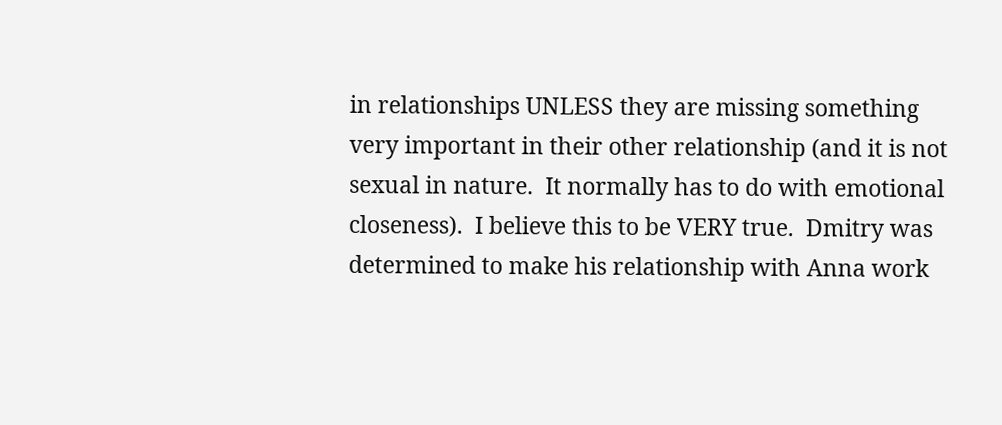in relationships UNLESS they are missing something very important in their other relationship (and it is not sexual in nature.  It normally has to do with emotional closeness).  I believe this to be VERY true.  Dmitry was determined to make his relationship with Anna work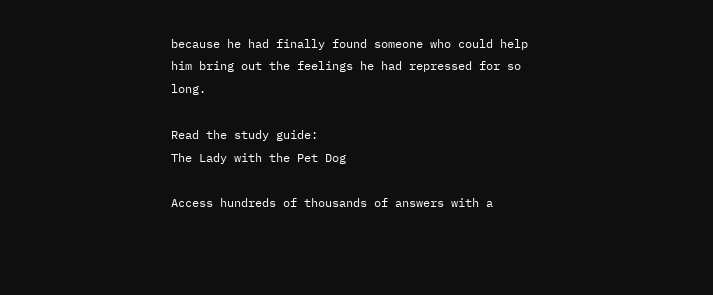because he had finally found someone who could help him bring out the feelings he had repressed for so long.

Read the study guide:
The Lady with the Pet Dog

Access hundreds of thousands of answers with a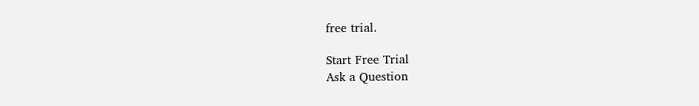free trial.

Start Free Trial
Ask a Question